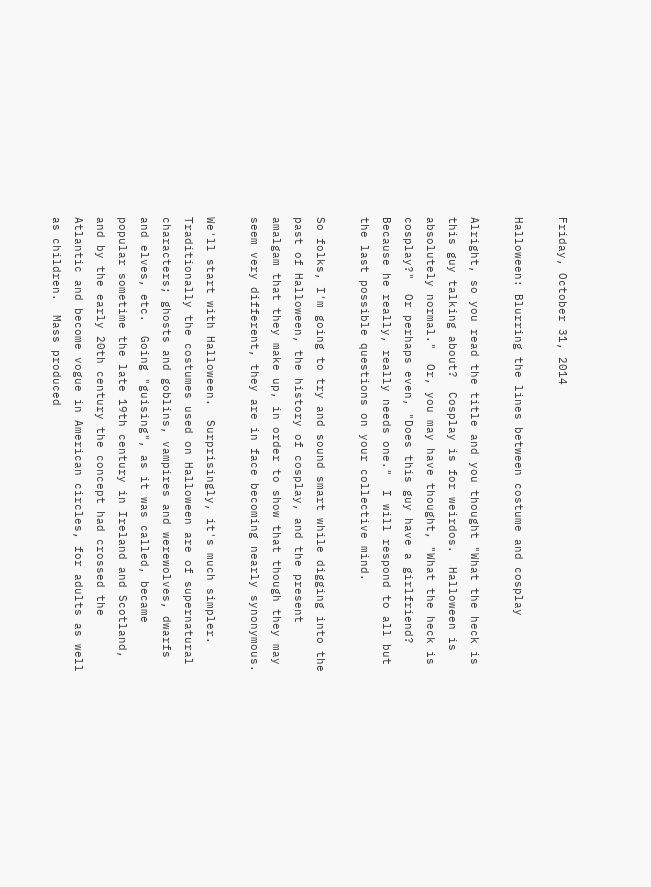Friday, October 31, 2014

Halloween: Blurring the lines between costume and cosplay

Alright, so you read the title and you thought "What the heck is this guy talking about?  Cosplay is for weirdos.  Halloween is absolutely normal."  Or, you may have thought, "What the heck is cosplay?"  Or perhaps even, "Does this guy have a girlfriend?  Because he really, really needs one."  I will respond to all but the last possible questions on your collective mind.

So folks, I'm going to try and sound smart while digging into the past of Halloween, the history of cosplay, and the present amalgam that they make up, in order to show that though they may seem very different, they are in face becoming nearly synonymous.

We'll start with Halloween.  Surprisingly, it's much simpler.  Traditionally the costumes used on Halloween are of supernatural characters; ghosts and goblins, vampires and werewolves, dwarfs and elves, etc.  Going "guising", as it was called, became popular sometime the late 19th century in Ireland and Scotland, and by the early 20th century the concept had crossed the Atlantic and become vogue in American circles, for adults as well as children.  Mass produced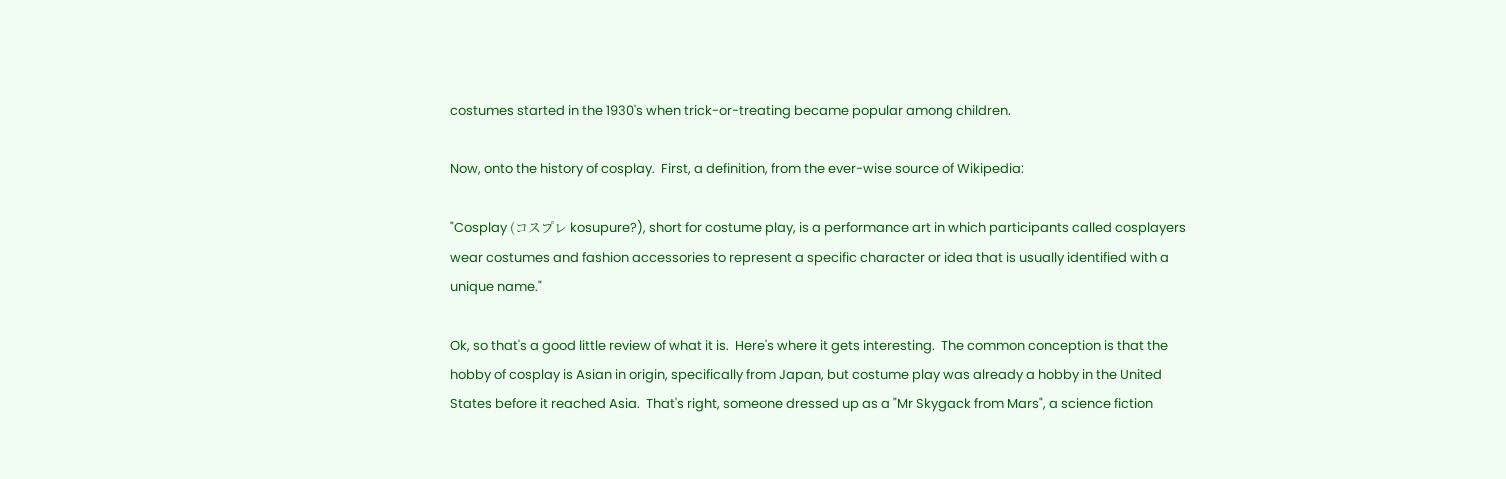costumes started in the 1930's when trick-or-treating became popular among children.

Now, onto the history of cosplay.  First, a definition, from the ever-wise source of Wikipedia:

"Cosplay (コスプレ kosupure?), short for costume play, is a performance art in which participants called cosplayers wear costumes and fashion accessories to represent a specific character or idea that is usually identified with a unique name."

Ok, so that's a good little review of what it is.  Here's where it gets interesting.  The common conception is that the hobby of cosplay is Asian in origin, specifically from Japan, but costume play was already a hobby in the United States before it reached Asia.  That's right, someone dressed up as a "Mr Skygack from Mars", a science fiction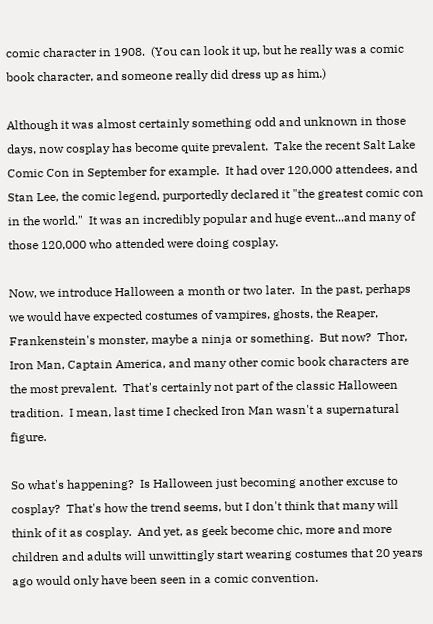comic character in 1908.  (You can look it up, but he really was a comic book character, and someone really did dress up as him.)

Although it was almost certainly something odd and unknown in those days, now cosplay has become quite prevalent.  Take the recent Salt Lake Comic Con in September for example.  It had over 120,000 attendees, and Stan Lee, the comic legend, purportedly declared it "the greatest comic con in the world."  It was an incredibly popular and huge event...and many of those 120,000 who attended were doing cosplay.

Now, we introduce Halloween a month or two later.  In the past, perhaps we would have expected costumes of vampires, ghosts, the Reaper, Frankenstein's monster, maybe a ninja or something.  But now?  Thor, Iron Man, Captain America, and many other comic book characters are the most prevalent.  That's certainly not part of the classic Halloween tradition.  I mean, last time I checked Iron Man wasn't a supernatural figure.

So what's happening?  Is Halloween just becoming another excuse to cosplay?  That's how the trend seems, but I don't think that many will think of it as cosplay.  And yet, as geek become chic, more and more children and adults will unwittingly start wearing costumes that 20 years ago would only have been seen in a comic convention.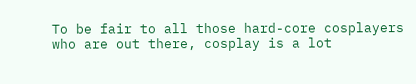To be fair to all those hard-core cosplayers who are out there, cosplay is a lot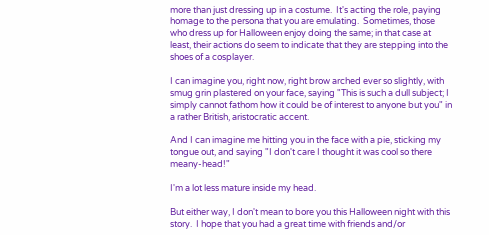more than just dressing up in a costume.  It's acting the role, paying homage to the persona that you are emulating.  Sometimes, those who dress up for Halloween enjoy doing the same; in that case at least, their actions do seem to indicate that they are stepping into the shoes of a cosplayer.

I can imagine you, right now, right brow arched ever so slightly, with smug grin plastered on your face, saying "This is such a dull subject; I simply cannot fathom how it could be of interest to anyone but you" in a rather British, aristocratic accent.

And I can imagine me hitting you in the face with a pie, sticking my tongue out, and saying "I don't care I thought it was cool so there meany-head!"

I'm a lot less mature inside my head.

But either way, I don't mean to bore you this Halloween night with this story.  I hope that you had a great time with friends and/or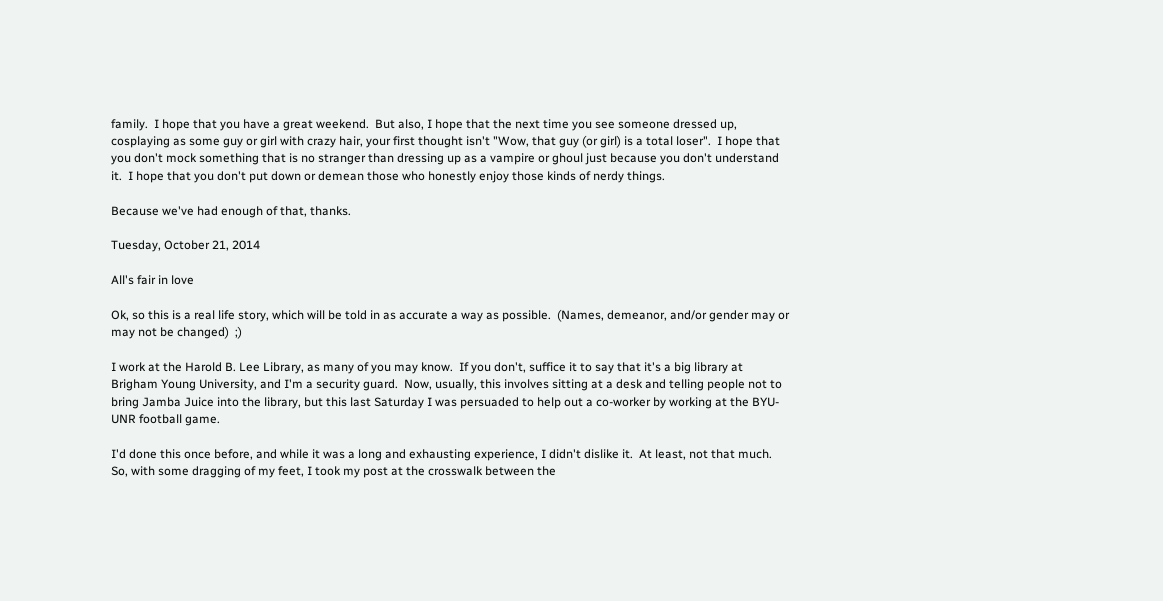family.  I hope that you have a great weekend.  But also, I hope that the next time you see someone dressed up, cosplaying as some guy or girl with crazy hair, your first thought isn't "Wow, that guy (or girl) is a total loser".  I hope that you don't mock something that is no stranger than dressing up as a vampire or ghoul just because you don't understand it.  I hope that you don't put down or demean those who honestly enjoy those kinds of nerdy things.

Because we've had enough of that, thanks.

Tuesday, October 21, 2014

All's fair in love

Ok, so this is a real life story, which will be told in as accurate a way as possible.  (Names, demeanor, and/or gender may or may not be changed)  ;)

I work at the Harold B. Lee Library, as many of you may know.  If you don't, suffice it to say that it's a big library at Brigham Young University, and I'm a security guard.  Now, usually, this involves sitting at a desk and telling people not to bring Jamba Juice into the library, but this last Saturday I was persuaded to help out a co-worker by working at the BYU-UNR football game.

I'd done this once before, and while it was a long and exhausting experience, I didn't dislike it.  At least, not that much.  So, with some dragging of my feet, I took my post at the crosswalk between the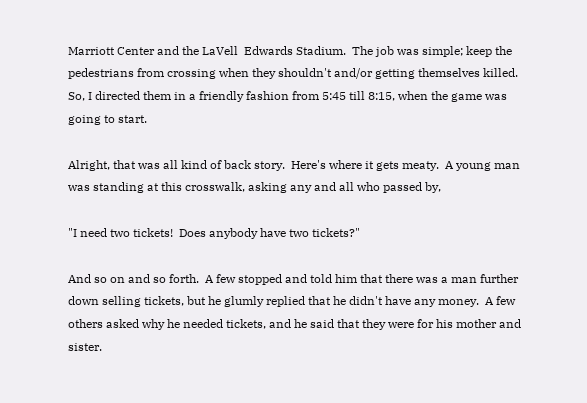Marriott Center and the LaVell  Edwards Stadium.  The job was simple; keep the pedestrians from crossing when they shouldn't and/or getting themselves killed.  So, I directed them in a friendly fashion from 5:45 till 8:15, when the game was going to start.

Alright, that was all kind of back story.  Here's where it gets meaty.  A young man was standing at this crosswalk, asking any and all who passed by,

"I need two tickets!  Does anybody have two tickets?"

And so on and so forth.  A few stopped and told him that there was a man further down selling tickets, but he glumly replied that he didn't have any money.  A few others asked why he needed tickets, and he said that they were for his mother and sister.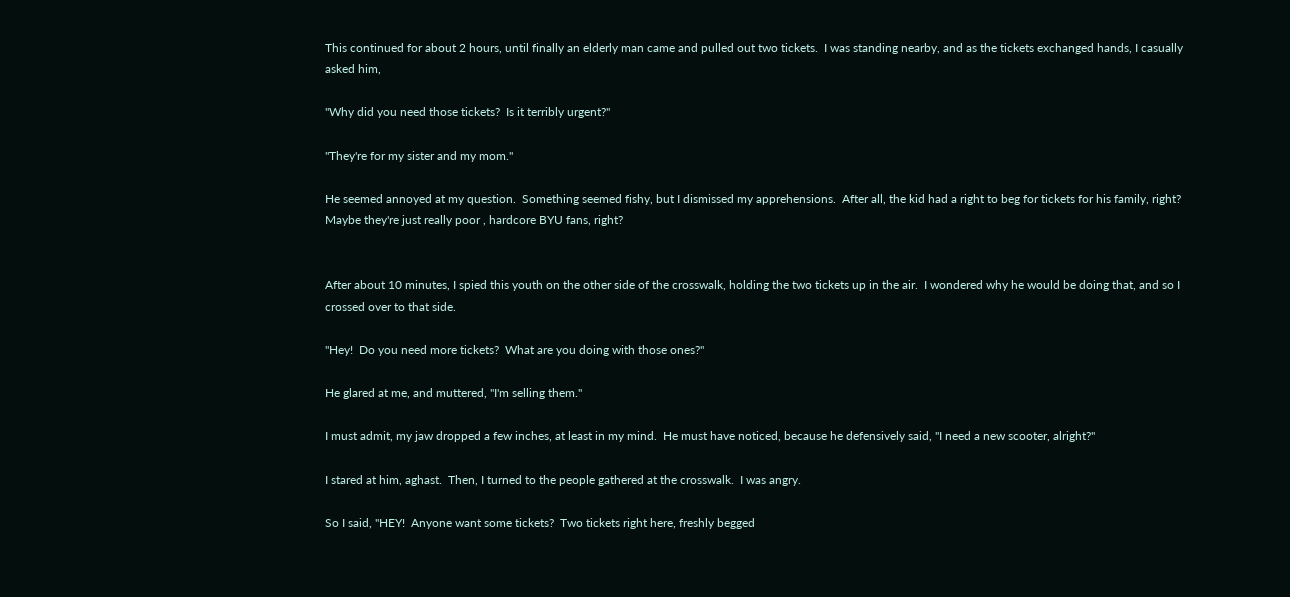This continued for about 2 hours, until finally an elderly man came and pulled out two tickets.  I was standing nearby, and as the tickets exchanged hands, I casually asked him,

"Why did you need those tickets?  Is it terribly urgent?"

"They're for my sister and my mom."

He seemed annoyed at my question.  Something seemed fishy, but I dismissed my apprehensions.  After all, the kid had a right to beg for tickets for his family, right?  Maybe they're just really poor , hardcore BYU fans, right?


After about 10 minutes, I spied this youth on the other side of the crosswalk, holding the two tickets up in the air.  I wondered why he would be doing that, and so I crossed over to that side.

"Hey!  Do you need more tickets?  What are you doing with those ones?"

He glared at me, and muttered, "I'm selling them."

I must admit, my jaw dropped a few inches, at least in my mind.  He must have noticed, because he defensively said, "I need a new scooter, alright?"

I stared at him, aghast.  Then, I turned to the people gathered at the crosswalk.  I was angry.

So I said, "HEY!  Anyone want some tickets?  Two tickets right here, freshly begged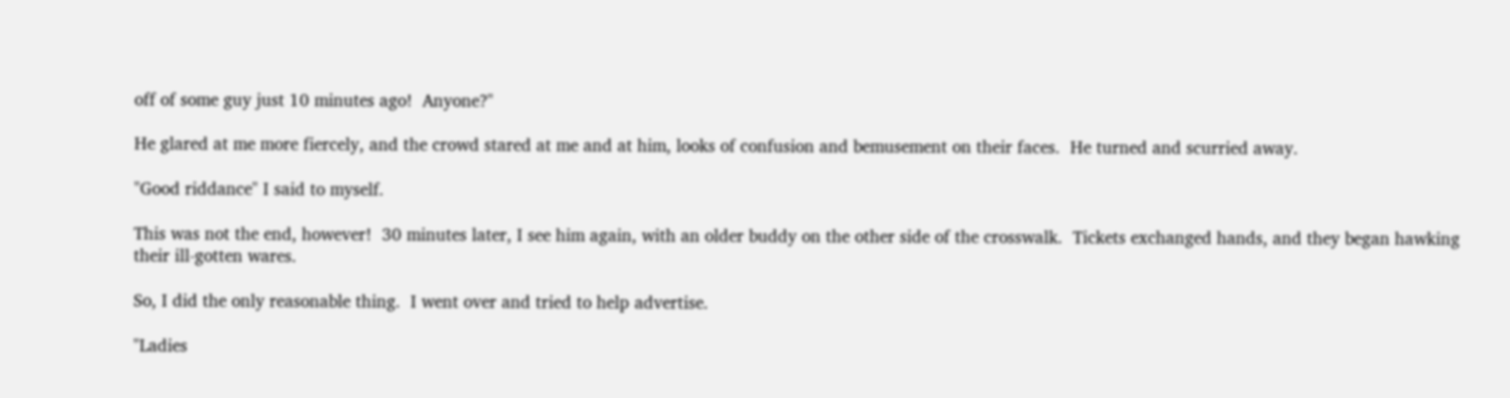off of some guy just 10 minutes ago!  Anyone?"

He glared at me more fiercely, and the crowd stared at me and at him, looks of confusion and bemusement on their faces.  He turned and scurried away.

"Good riddance" I said to myself.

This was not the end, however!  30 minutes later, I see him again, with an older buddy on the other side of the crosswalk.  Tickets exchanged hands, and they began hawking their ill-gotten wares.

So, I did the only reasonable thing.  I went over and tried to help advertise.

"Ladies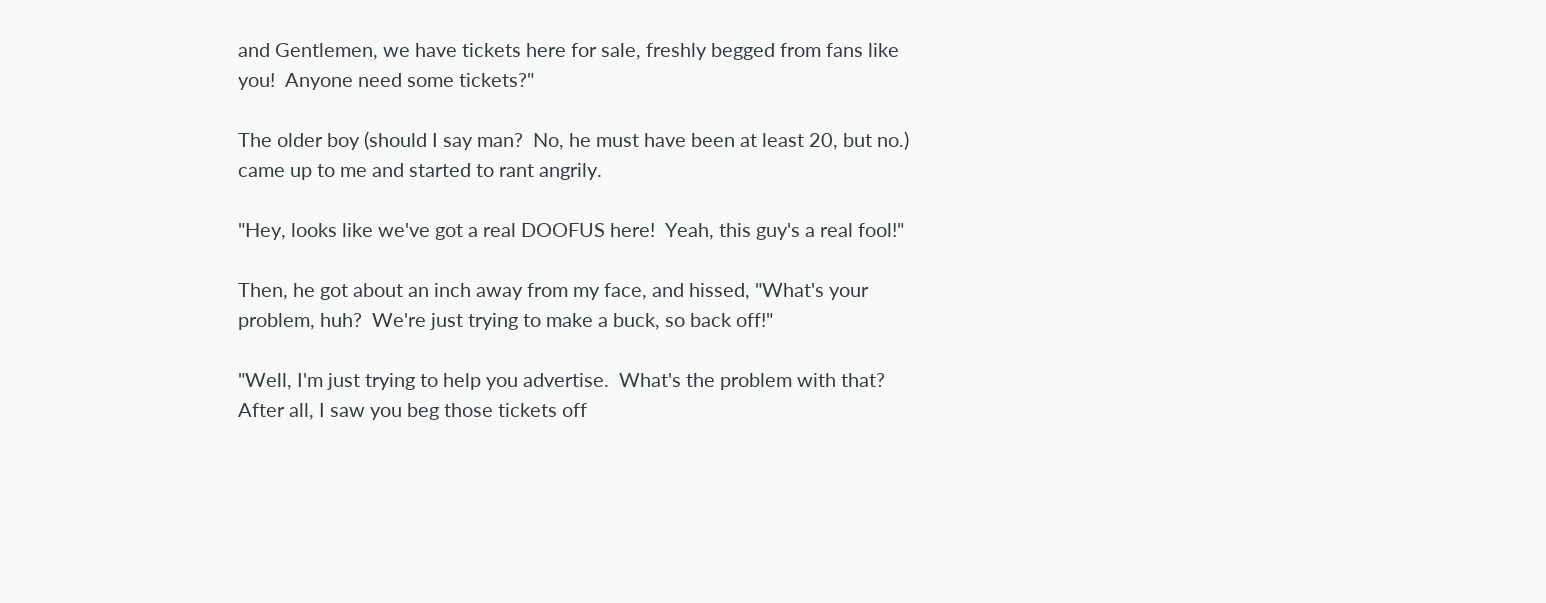and Gentlemen, we have tickets here for sale, freshly begged from fans like you!  Anyone need some tickets?"

The older boy (should I say man?  No, he must have been at least 20, but no.) came up to me and started to rant angrily.

"Hey, looks like we've got a real DOOFUS here!  Yeah, this guy's a real fool!"

Then, he got about an inch away from my face, and hissed, "What's your problem, huh?  We're just trying to make a buck, so back off!"

"Well, I'm just trying to help you advertise.  What's the problem with that?  After all, I saw you beg those tickets off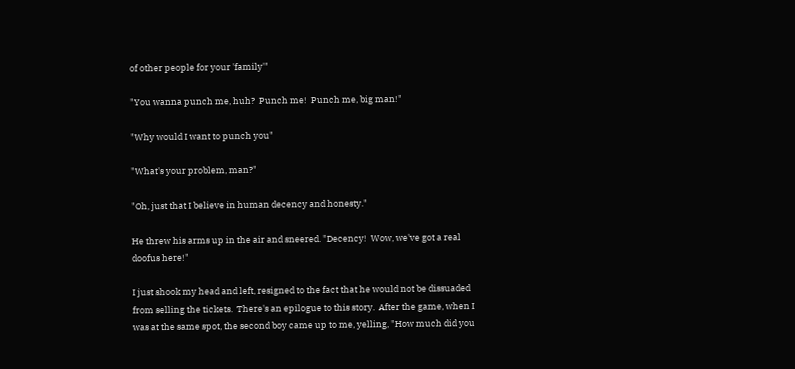of other people for your 'family'"

"You wanna punch me, huh?  Punch me!  Punch me, big man!"

"Why would I want to punch you"

"What's your problem, man?"

"Oh, just that I believe in human decency and honesty."

He threw his arms up in the air and sneered. "Decency!  Wow, we've got a real doofus here!"

I just shook my head and left, resigned to the fact that he would not be dissuaded from selling the tickets.  There's an epilogue to this story.  After the game, when I was at the same spot, the second boy came up to me, yelling, "How much did you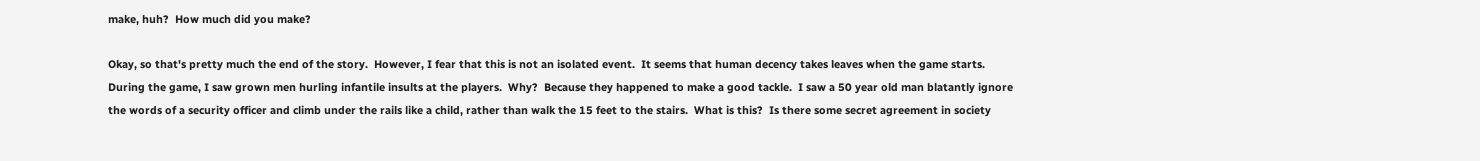make, huh?  How much did you make?

Okay, so that's pretty much the end of the story.  However, I fear that this is not an isolated event.  It seems that human decency takes leaves when the game starts.  During the game, I saw grown men hurling infantile insults at the players.  Why?  Because they happened to make a good tackle.  I saw a 50 year old man blatantly ignore the words of a security officer and climb under the rails like a child, rather than walk the 15 feet to the stairs.  What is this?  Is there some secret agreement in society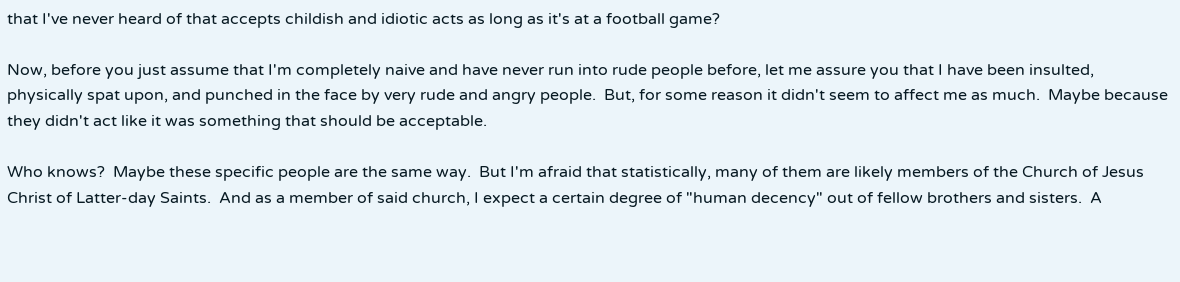that I've never heard of that accepts childish and idiotic acts as long as it's at a football game?

Now, before you just assume that I'm completely naive and have never run into rude people before, let me assure you that I have been insulted, physically spat upon, and punched in the face by very rude and angry people.  But, for some reason it didn't seem to affect me as much.  Maybe because they didn't act like it was something that should be acceptable.

Who knows?  Maybe these specific people are the same way.  But I'm afraid that statistically, many of them are likely members of the Church of Jesus Christ of Latter-day Saints.  And as a member of said church, I expect a certain degree of "human decency" out of fellow brothers and sisters.  A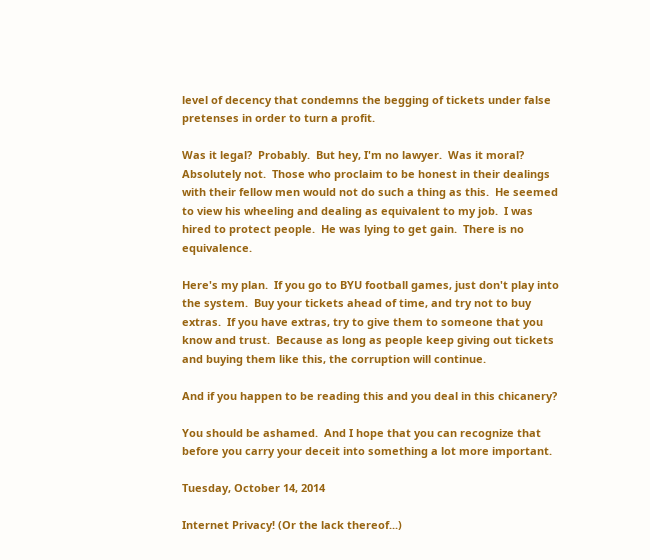level of decency that condemns the begging of tickets under false pretenses in order to turn a profit.

Was it legal?  Probably.  But hey, I'm no lawyer.  Was it moral?  Absolutely not.  Those who proclaim to be honest in their dealings with their fellow men would not do such a thing as this.  He seemed to view his wheeling and dealing as equivalent to my job.  I was hired to protect people.  He was lying to get gain.  There is no equivalence.

Here's my plan.  If you go to BYU football games, just don't play into the system.  Buy your tickets ahead of time, and try not to buy extras.  If you have extras, try to give them to someone that you know and trust.  Because as long as people keep giving out tickets and buying them like this, the corruption will continue.

And if you happen to be reading this and you deal in this chicanery?

You should be ashamed.  And I hope that you can recognize that before you carry your deceit into something a lot more important.

Tuesday, October 14, 2014

Internet Privacy! (Or the lack thereof...)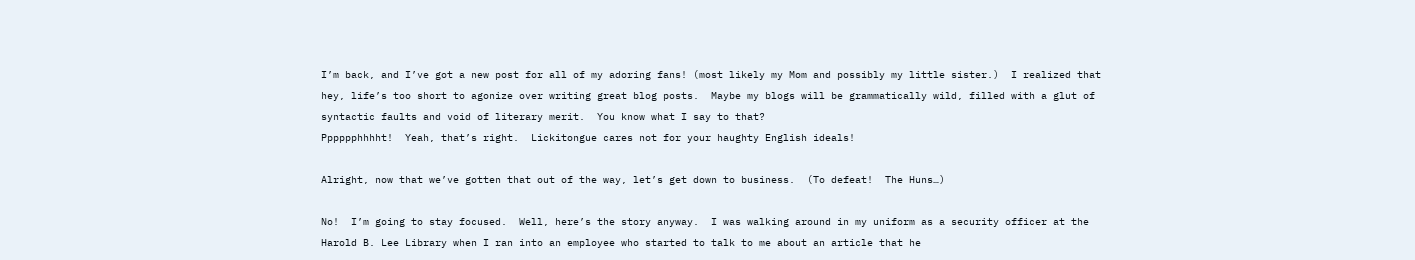I’m back, and I’ve got a new post for all of my adoring fans! (most likely my Mom and possibly my little sister.)  I realized that hey, life’s too short to agonize over writing great blog posts.  Maybe my blogs will be grammatically wild, filled with a glut of syntactic faults and void of literary merit.  You know what I say to that?
Pppppphhhht!  Yeah, that’s right.  Lickitongue cares not for your haughty English ideals!

Alright, now that we’ve gotten that out of the way, let’s get down to business.  (To defeat!  The Huns…)

No!  I’m going to stay focused.  Well, here’s the story anyway.  I was walking around in my uniform as a security officer at the Harold B. Lee Library when I ran into an employee who started to talk to me about an article that he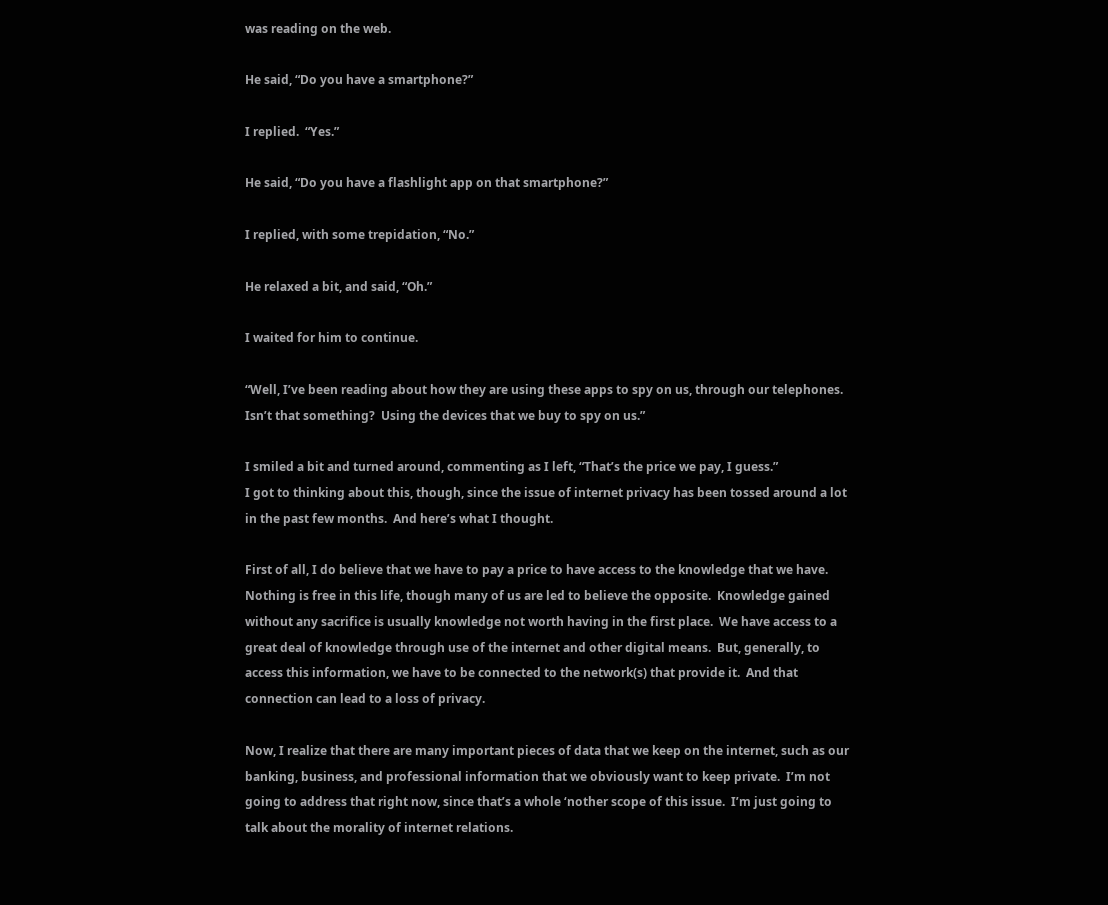was reading on the web.

He said, “Do you have a smartphone?”

I replied.  “Yes.”

He said, “Do you have a flashlight app on that smartphone?”

I replied, with some trepidation, “No.”

He relaxed a bit, and said, “Oh.”

I waited for him to continue.

“Well, I’ve been reading about how they are using these apps to spy on us, through our telephones.  Isn’t that something?  Using the devices that we buy to spy on us.”

I smiled a bit and turned around, commenting as I left, “That’s the price we pay, I guess.”
I got to thinking about this, though, since the issue of internet privacy has been tossed around a lot in the past few months.  And here’s what I thought.

First of all, I do believe that we have to pay a price to have access to the knowledge that we have.  Nothing is free in this life, though many of us are led to believe the opposite.  Knowledge gained without any sacrifice is usually knowledge not worth having in the first place.  We have access to a great deal of knowledge through use of the internet and other digital means.  But, generally, to access this information, we have to be connected to the network(s) that provide it.  And that connection can lead to a loss of privacy.

Now, I realize that there are many important pieces of data that we keep on the internet, such as our banking, business, and professional information that we obviously want to keep private.  I’m not going to address that right now, since that’s a whole ‘nother scope of this issue.  I’m just going to talk about the morality of internet relations.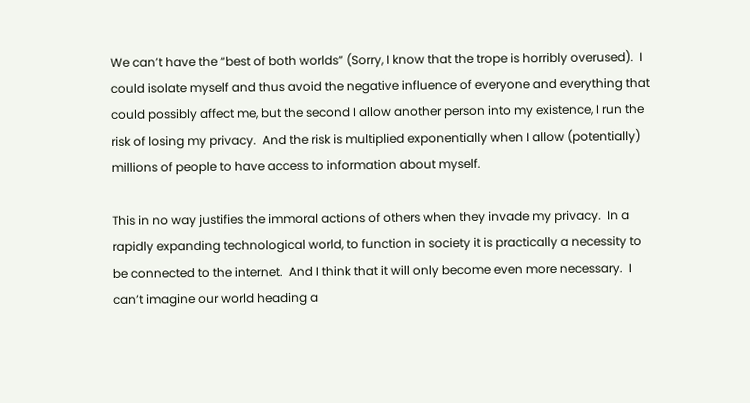We can’t have the “best of both worlds” (Sorry, I know that the trope is horribly overused).  I could isolate myself and thus avoid the negative influence of everyone and everything that could possibly affect me, but the second I allow another person into my existence, I run the risk of losing my privacy.  And the risk is multiplied exponentially when I allow (potentially) millions of people to have access to information about myself.

This in no way justifies the immoral actions of others when they invade my privacy.  In a rapidly expanding technological world, to function in society it is practically a necessity to be connected to the internet.  And I think that it will only become even more necessary.  I can’t imagine our world heading a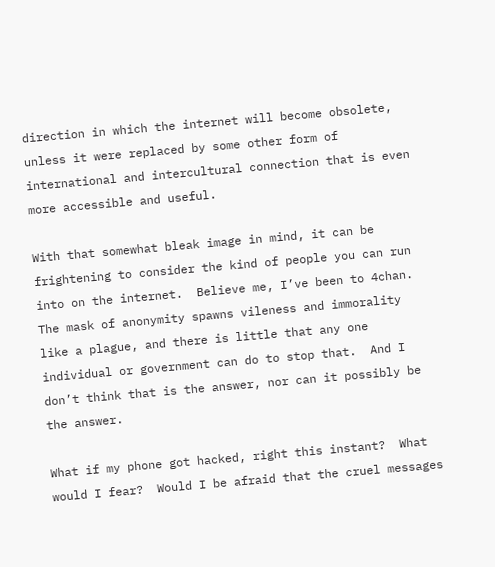direction in which the internet will become obsolete, unless it were replaced by some other form of international and intercultural connection that is even more accessible and useful.

With that somewhat bleak image in mind, it can be frightening to consider the kind of people you can run into on the internet.  Believe me, I’ve been to 4chan.  The mask of anonymity spawns vileness and immorality like a plague, and there is little that any one individual or government can do to stop that.  And I don’t think that is the answer, nor can it possibly be the answer.

What if my phone got hacked, right this instant?  What would I fear?  Would I be afraid that the cruel messages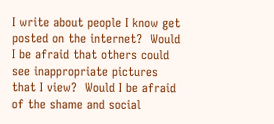I write about people I know get posted on the internet?  Would I be afraid that others could see inappropriate pictures that I view?  Would I be afraid of the shame and social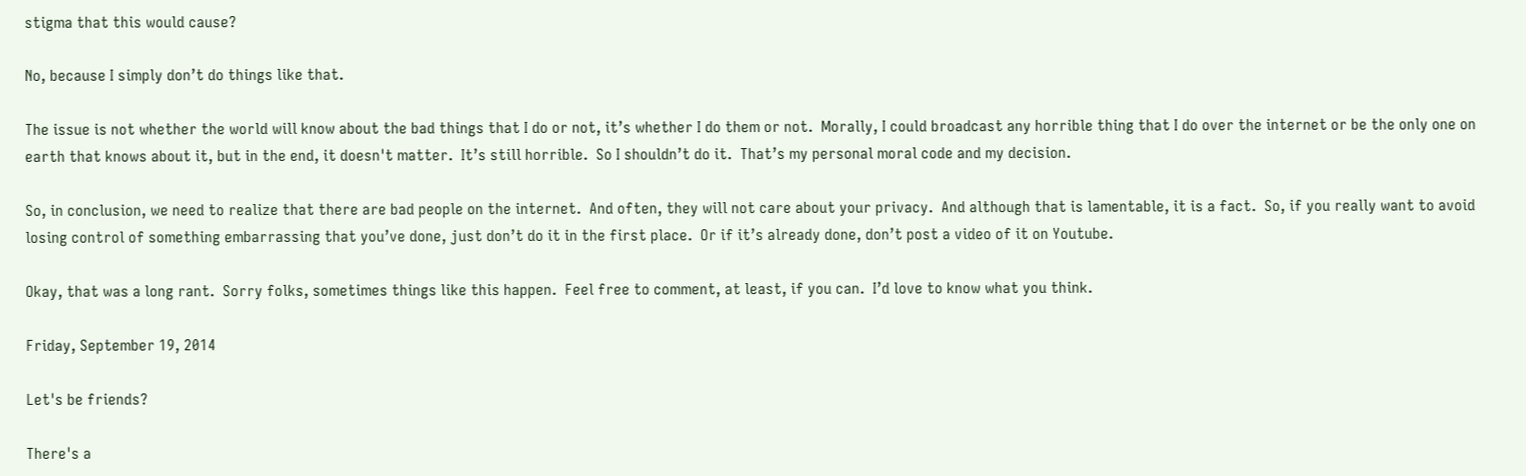stigma that this would cause?

No, because I simply don’t do things like that.

The issue is not whether the world will know about the bad things that I do or not, it’s whether I do them or not.  Morally, I could broadcast any horrible thing that I do over the internet or be the only one on earth that knows about it, but in the end, it doesn't matter.  It’s still horrible.  So I shouldn’t do it.  That’s my personal moral code and my decision.

So, in conclusion, we need to realize that there are bad people on the internet.  And often, they will not care about your privacy.  And although that is lamentable, it is a fact.  So, if you really want to avoid losing control of something embarrassing that you’ve done, just don’t do it in the first place.  Or if it’s already done, don’t post a video of it on Youtube.

Okay, that was a long rant.  Sorry folks, sometimes things like this happen.  Feel free to comment, at least, if you can.  I’d love to know what you think.

Friday, September 19, 2014

Let's be friends?

There's a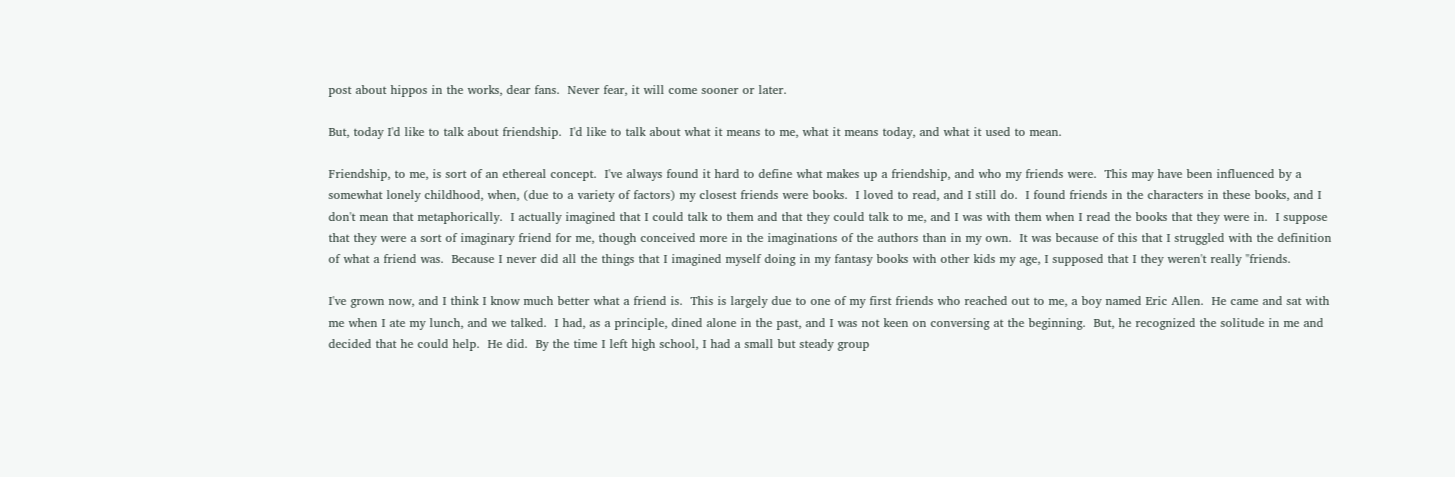post about hippos in the works, dear fans.  Never fear, it will come sooner or later.

But, today I'd like to talk about friendship.  I'd like to talk about what it means to me, what it means today, and what it used to mean.

Friendship, to me, is sort of an ethereal concept.  I've always found it hard to define what makes up a friendship, and who my friends were.  This may have been influenced by a somewhat lonely childhood, when, (due to a variety of factors) my closest friends were books.  I loved to read, and I still do.  I found friends in the characters in these books, and I don't mean that metaphorically.  I actually imagined that I could talk to them and that they could talk to me, and I was with them when I read the books that they were in.  I suppose that they were a sort of imaginary friend for me, though conceived more in the imaginations of the authors than in my own.  It was because of this that I struggled with the definition of what a friend was.  Because I never did all the things that I imagined myself doing in my fantasy books with other kids my age, I supposed that I they weren't really "friends.

I've grown now, and I think I know much better what a friend is.  This is largely due to one of my first friends who reached out to me, a boy named Eric Allen.  He came and sat with me when I ate my lunch, and we talked.  I had, as a principle, dined alone in the past, and I was not keen on conversing at the beginning.  But, he recognized the solitude in me and decided that he could help.  He did.  By the time I left high school, I had a small but steady group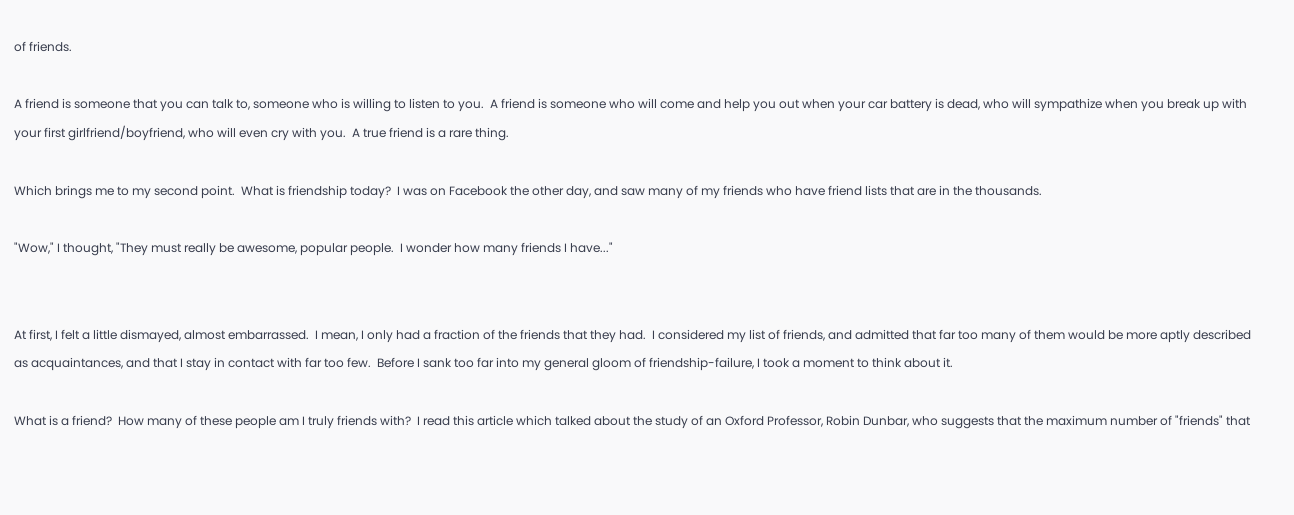of friends.

A friend is someone that you can talk to, someone who is willing to listen to you.  A friend is someone who will come and help you out when your car battery is dead, who will sympathize when you break up with your first girlfriend/boyfriend, who will even cry with you.  A true friend is a rare thing.

Which brings me to my second point.  What is friendship today?  I was on Facebook the other day, and saw many of my friends who have friend lists that are in the thousands.

"Wow," I thought, "They must really be awesome, popular people.  I wonder how many friends I have..."


At first, I felt a little dismayed, almost embarrassed.  I mean, I only had a fraction of the friends that they had.  I considered my list of friends, and admitted that far too many of them would be more aptly described as acquaintances, and that I stay in contact with far too few.  Before I sank too far into my general gloom of friendship-failure, I took a moment to think about it.

What is a friend?  How many of these people am I truly friends with?  I read this article which talked about the study of an Oxford Professor, Robin Dunbar, who suggests that the maximum number of "friends" that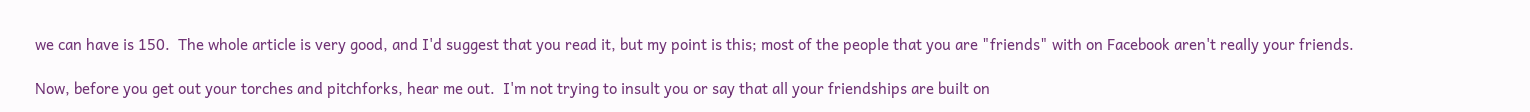we can have is 150.  The whole article is very good, and I'd suggest that you read it, but my point is this; most of the people that you are "friends" with on Facebook aren't really your friends.

Now, before you get out your torches and pitchforks, hear me out.  I'm not trying to insult you or say that all your friendships are built on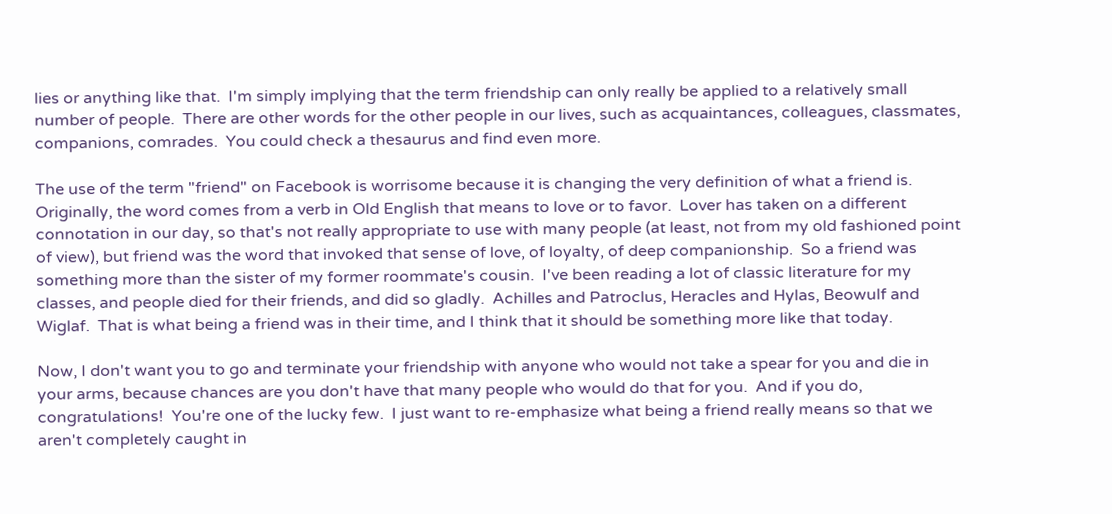lies or anything like that.  I'm simply implying that the term friendship can only really be applied to a relatively small number of people.  There are other words for the other people in our lives, such as acquaintances, colleagues, classmates, companions, comrades.  You could check a thesaurus and find even more.

The use of the term "friend" on Facebook is worrisome because it is changing the very definition of what a friend is.  Originally, the word comes from a verb in Old English that means to love or to favor.  Lover has taken on a different connotation in our day, so that's not really appropriate to use with many people (at least, not from my old fashioned point of view), but friend was the word that invoked that sense of love, of loyalty, of deep companionship.  So a friend was something more than the sister of my former roommate's cousin.  I've been reading a lot of classic literature for my classes, and people died for their friends, and did so gladly.  Achilles and Patroclus, Heracles and Hylas, Beowulf and Wiglaf.  That is what being a friend was in their time, and I think that it should be something more like that today.

Now, I don't want you to go and terminate your friendship with anyone who would not take a spear for you and die in your arms, because chances are you don't have that many people who would do that for you.  And if you do, congratulations!  You're one of the lucky few.  I just want to re-emphasize what being a friend really means so that we aren't completely caught in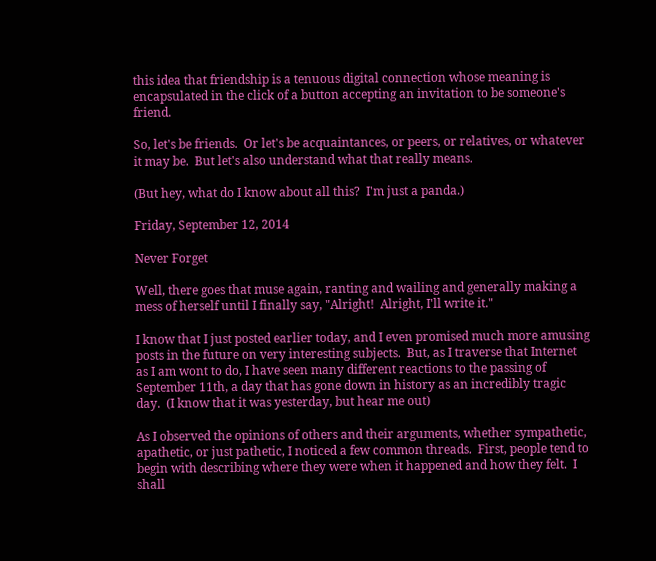this idea that friendship is a tenuous digital connection whose meaning is encapsulated in the click of a button accepting an invitation to be someone's friend.

So, let's be friends.  Or let's be acquaintances, or peers, or relatives, or whatever it may be.  But let's also understand what that really means.

(But hey, what do I know about all this?  I'm just a panda.)

Friday, September 12, 2014

Never Forget

Well, there goes that muse again, ranting and wailing and generally making a mess of herself until I finally say, "Alright!  Alright, I'll write it."

I know that I just posted earlier today, and I even promised much more amusing posts in the future on very interesting subjects.  But, as I traverse that Internet as I am wont to do, I have seen many different reactions to the passing of September 11th, a day that has gone down in history as an incredibly tragic day.  (I know that it was yesterday, but hear me out)

As I observed the opinions of others and their arguments, whether sympathetic, apathetic, or just pathetic, I noticed a few common threads.  First, people tend to begin with describing where they were when it happened and how they felt.  I shall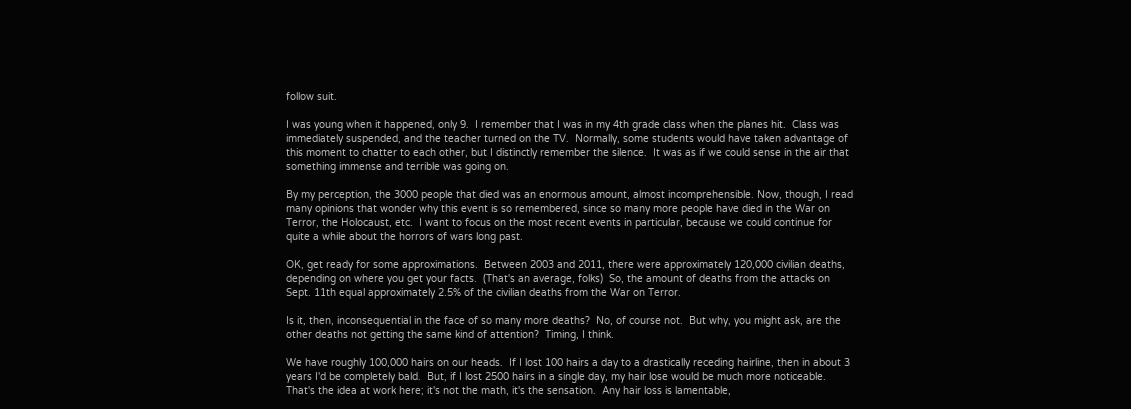follow suit.

I was young when it happened, only 9.  I remember that I was in my 4th grade class when the planes hit.  Class was immediately suspended, and the teacher turned on the TV.  Normally, some students would have taken advantage of this moment to chatter to each other, but I distinctly remember the silence.  It was as if we could sense in the air that something immense and terrible was going on.

By my perception, the 3000 people that died was an enormous amount, almost incomprehensible. Now, though, I read many opinions that wonder why this event is so remembered, since so many more people have died in the War on Terror, the Holocaust, etc.  I want to focus on the most recent events in particular, because we could continue for quite a while about the horrors of wars long past.

OK, get ready for some approximations.  Between 2003 and 2011, there were approximately 120,000 civilian deaths, depending on where you get your facts.  (That's an average, folks)  So, the amount of deaths from the attacks on Sept. 11th equal approximately 2.5% of the civilian deaths from the War on Terror.

Is it, then, inconsequential in the face of so many more deaths?  No, of course not.  But why, you might ask, are the other deaths not getting the same kind of attention?  Timing, I think.

We have roughly 100,000 hairs on our heads.  If I lost 100 hairs a day to a drastically receding hairline, then in about 3 years I'd be completely bald.  But, if I lost 2500 hairs in a single day, my hair lose would be much more noticeable.  That's the idea at work here; it's not the math, it's the sensation.  Any hair loss is lamentable,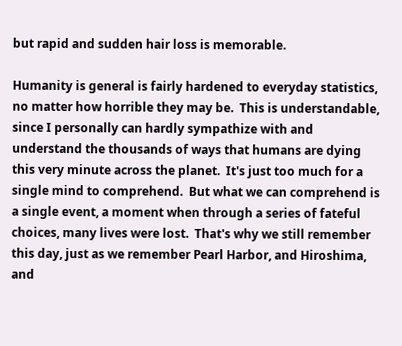but rapid and sudden hair loss is memorable.

Humanity is general is fairly hardened to everyday statistics, no matter how horrible they may be.  This is understandable, since I personally can hardly sympathize with and understand the thousands of ways that humans are dying this very minute across the planet.  It's just too much for a single mind to comprehend.  But what we can comprehend is a single event, a moment when through a series of fateful choices, many lives were lost.  That's why we still remember this day, just as we remember Pearl Harbor, and Hiroshima, and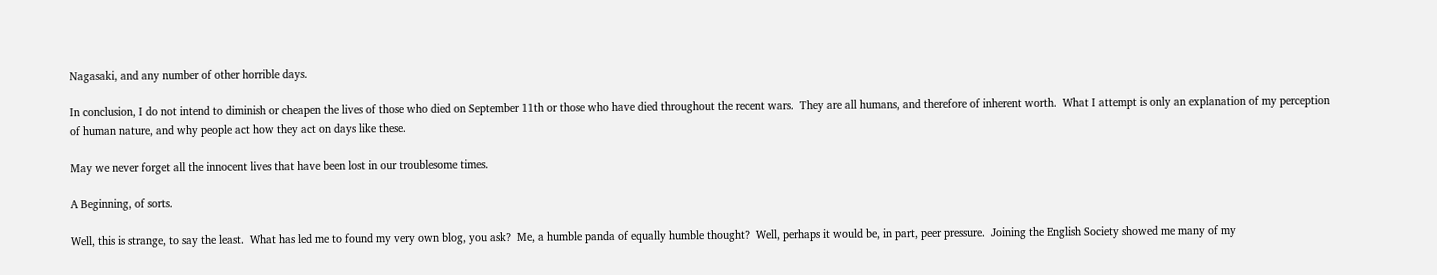Nagasaki, and any number of other horrible days.

In conclusion, I do not intend to diminish or cheapen the lives of those who died on September 11th or those who have died throughout the recent wars.  They are all humans, and therefore of inherent worth.  What I attempt is only an explanation of my perception of human nature, and why people act how they act on days like these.

May we never forget all the innocent lives that have been lost in our troublesome times.

A Beginning, of sorts.

Well, this is strange, to say the least.  What has led me to found my very own blog, you ask?  Me, a humble panda of equally humble thought?  Well, perhaps it would be, in part, peer pressure.  Joining the English Society showed me many of my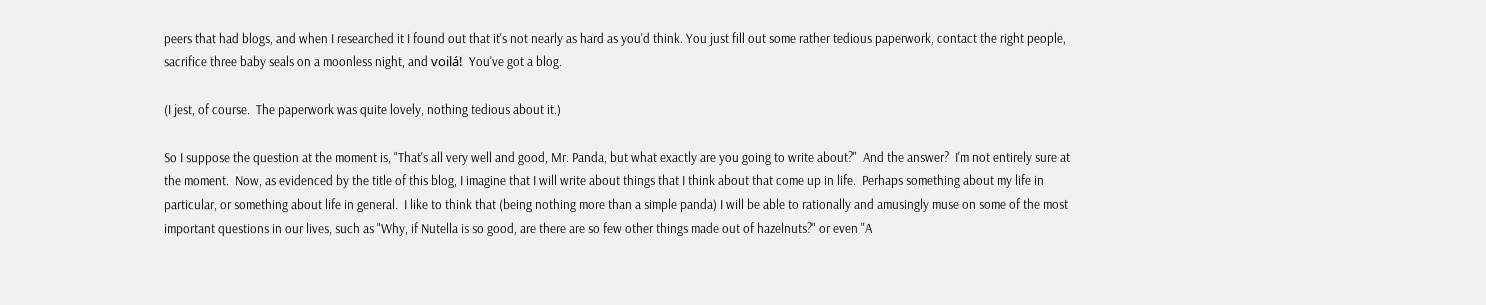peers that had blogs, and when I researched it I found out that it's not nearly as hard as you'd think. You just fill out some rather tedious paperwork, contact the right people, sacrifice three baby seals on a moonless night, and voilá!  You've got a blog.

(I jest, of course.  The paperwork was quite lovely, nothing tedious about it.)

So I suppose the question at the moment is, "That's all very well and good, Mr. Panda, but what exactly are you going to write about?"  And the answer?  I'm not entirely sure at the moment.  Now, as evidenced by the title of this blog, I imagine that I will write about things that I think about that come up in life.  Perhaps something about my life in particular, or something about life in general.  I like to think that (being nothing more than a simple panda) I will be able to rationally and amusingly muse on some of the most important questions in our lives, such as "Why, if Nutella is so good, are there are so few other things made out of hazelnuts?" or even "A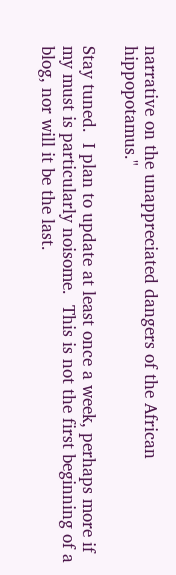narrative on the unappreciated dangers of the African hippopotamus."

Stay tuned.  I plan to update at least once a week, perhaps more if my must is particularly noisome.  This is not the first beginning of a blog, nor will it be the last.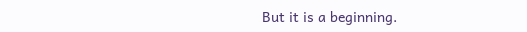But it is a beginning.